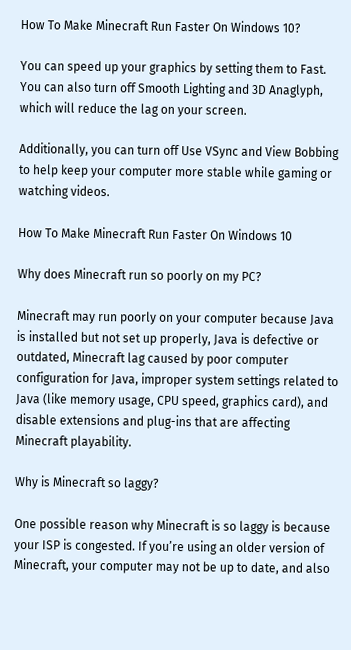How To Make Minecraft Run Faster On Windows 10?

You can speed up your graphics by setting them to Fast. You can also turn off Smooth Lighting and 3D Anaglyph, which will reduce the lag on your screen.

Additionally, you can turn off Use VSync and View Bobbing to help keep your computer more stable while gaming or watching videos.

How To Make Minecraft Run Faster On Windows 10

Why does Minecraft run so poorly on my PC?

Minecraft may run poorly on your computer because Java is installed but not set up properly, Java is defective or outdated, Minecraft lag caused by poor computer configuration for Java, improper system settings related to Java (like memory usage, CPU speed, graphics card), and disable extensions and plug-ins that are affecting Minecraft playability.

Why is Minecraft so laggy?

One possible reason why Minecraft is so laggy is because your ISP is congested. If you’re using an older version of Minecraft, your computer may not be up to date, and also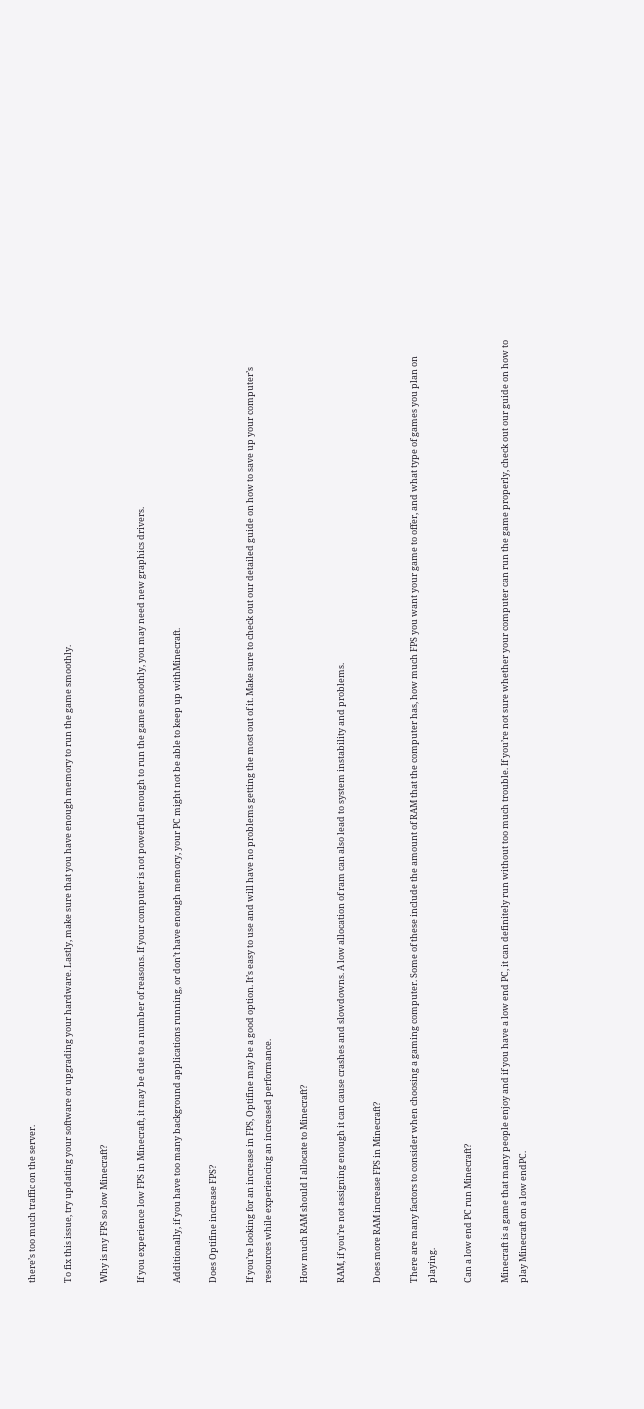there’s too much traffic on the server.

To fix this issue, try updating your software or upgrading your hardware. Lastly, make sure that you have enough memory to run the game smoothly.

Why is my FPS so low Minecraft?

If you experience low FPS in Minecraft, it may be due to a number of reasons. If your computer is not powerful enough to run the game smoothly, you may need new graphics drivers.

Additionally, if you have too many background applications running, or don’t have enough memory, your PC might not be able to keep up withMinecraft.

Does Optifine increase FPS?

If you’re looking for an increase in FPS, Optifine may be a good option. It’s easy to use and will have no problems getting the most out of it. Make sure to check out our detailed guide on how to save up your computer’s resources while experiencing an increased performance.

How much RAM should I allocate to Minecraft?

RAM, if you’re not assigning enough it can cause crashes and slowdowns. A low allocation of ram can also lead to system instability and problems.

Does more RAM increase FPS in Minecraft?

There are many factors to consider when choosing a gaming computer. Some of these include the amount of RAM that the computer has, how much FPS you want your game to offer, and what type of games you plan on playing.

Can a low end PC run Minecraft?

Minecraft is a game that many people enjoy and if you have a low end PC, it can definitely run without too much trouble. If you’re not sure whether your computer can run the game properly, check out our guide on how to play Minecraft on a low endPC.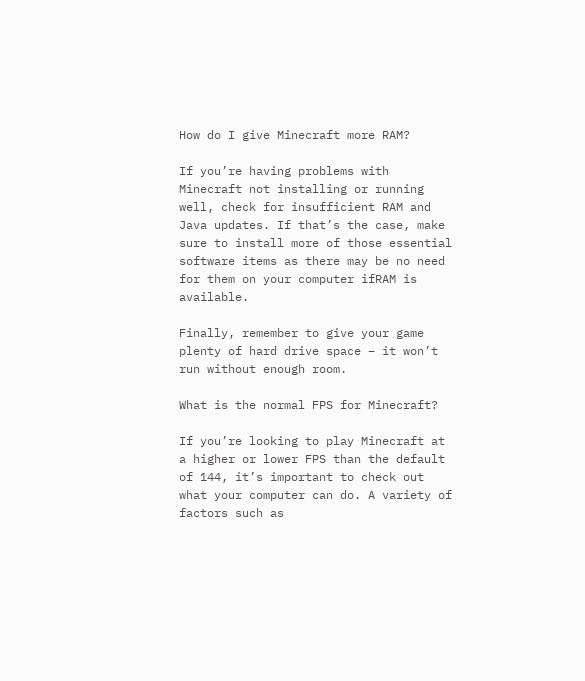How do I give Minecraft more RAM?

If you’re having problems with Minecraft not installing or running well, check for insufficient RAM and Java updates. If that’s the case, make sure to install more of those essential software items as there may be no need for them on your computer ifRAM is available.

Finally, remember to give your game plenty of hard drive space – it won’t run without enough room.

What is the normal FPS for Minecraft?

If you’re looking to play Minecraft at a higher or lower FPS than the default of 144, it’s important to check out what your computer can do. A variety of factors such as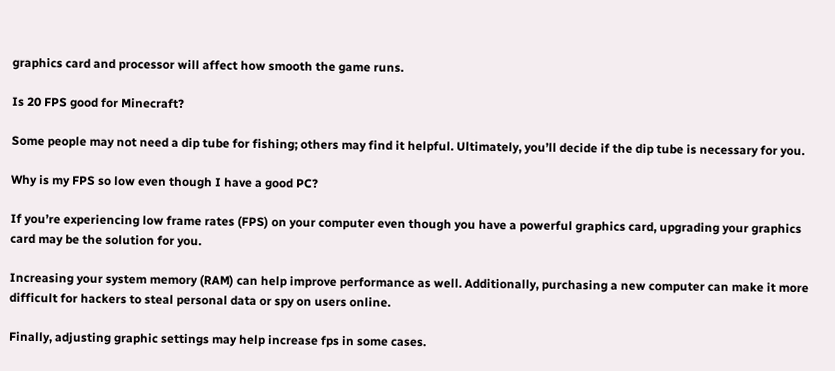graphics card and processor will affect how smooth the game runs.

Is 20 FPS good for Minecraft?

Some people may not need a dip tube for fishing; others may find it helpful. Ultimately, you’ll decide if the dip tube is necessary for you.

Why is my FPS so low even though I have a good PC?

If you’re experiencing low frame rates (FPS) on your computer even though you have a powerful graphics card, upgrading your graphics card may be the solution for you.

Increasing your system memory (RAM) can help improve performance as well. Additionally, purchasing a new computer can make it more difficult for hackers to steal personal data or spy on users online.

Finally, adjusting graphic settings may help increase fps in some cases.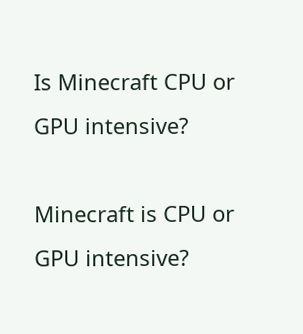Is Minecraft CPU or GPU intensive?

Minecraft is CPU or GPU intensive?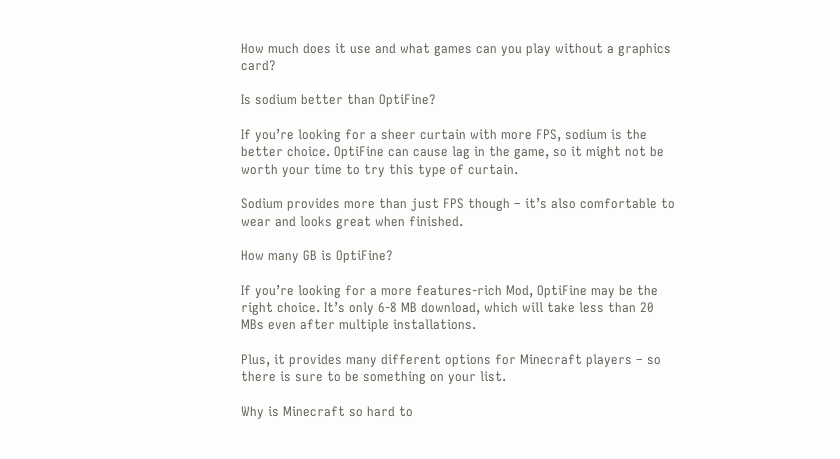How much does it use and what games can you play without a graphics card?

Is sodium better than OptiFine?

If you’re looking for a sheer curtain with more FPS, sodium is the better choice. OptiFine can cause lag in the game, so it might not be worth your time to try this type of curtain.

Sodium provides more than just FPS though – it’s also comfortable to wear and looks great when finished.

How many GB is OptiFine?

If you’re looking for a more features-rich Mod, OptiFine may be the right choice. It’s only 6-8 MB download, which will take less than 20 MBs even after multiple installations.

Plus, it provides many different options for Minecraft players – so there is sure to be something on your list.

Why is Minecraft so hard to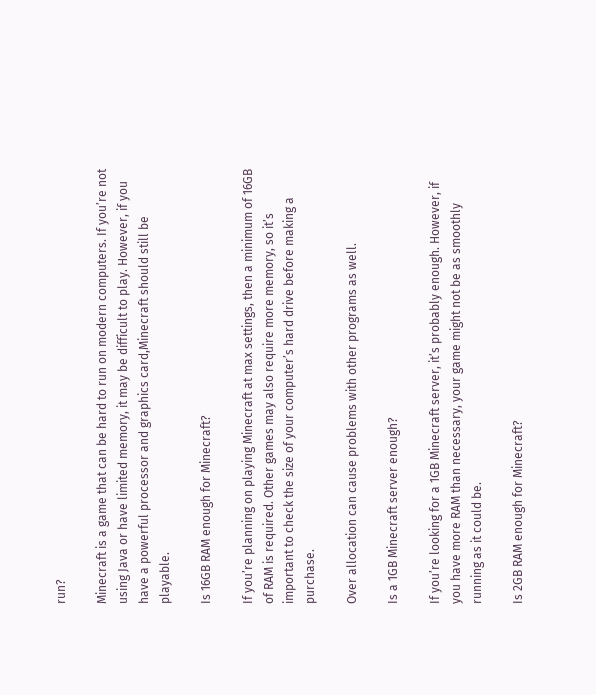run?

Minecraft is a game that can be hard to run on modern computers. If you’re not using Java or have limited memory, it may be difficult to play. However, if you have a powerful processor and graphics card,Minecraft should still be playable.

Is 16GB RAM enough for Minecraft?

If you’re planning on playing Minecraft at max settings, then a minimum of 16GB of RAM is required. Other games may also require more memory, so it’s important to check the size of your computer’s hard drive before making a purchase.

Over allocation can cause problems with other programs as well.

Is a 1GB Minecraft server enough?

If you’re looking for a 1GB Minecraft server, it’s probably enough. However, if you have more RAM than necessary, your game might not be as smoothly running as it could be.

Is 2GB RAM enough for Minecraft?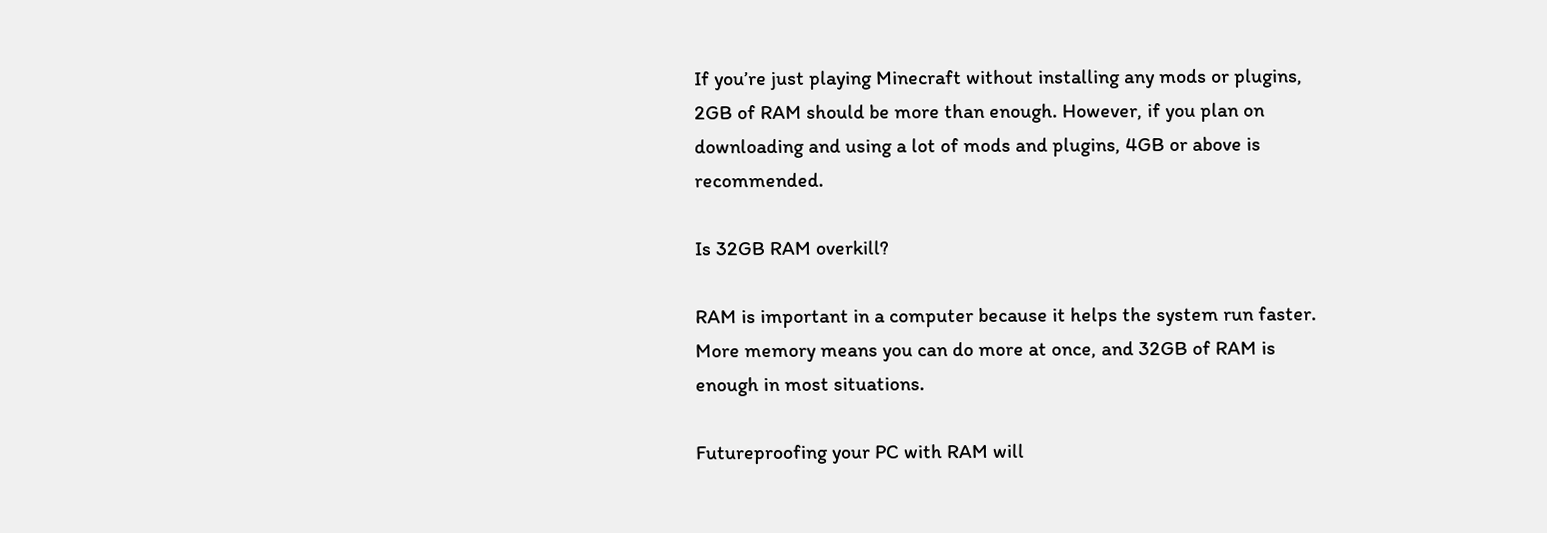If you’re just playing Minecraft without installing any mods or plugins, 2GB of RAM should be more than enough. However, if you plan on downloading and using a lot of mods and plugins, 4GB or above is recommended.

Is 32GB RAM overkill?

RAM is important in a computer because it helps the system run faster. More memory means you can do more at once, and 32GB of RAM is enough in most situations.

Futureproofing your PC with RAM will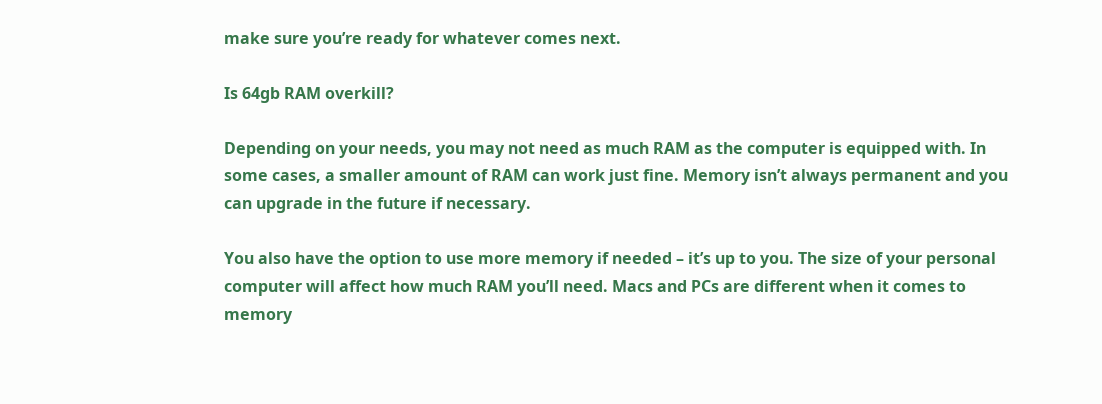make sure you’re ready for whatever comes next.

Is 64gb RAM overkill?

Depending on your needs, you may not need as much RAM as the computer is equipped with. In some cases, a smaller amount of RAM can work just fine. Memory isn’t always permanent and you can upgrade in the future if necessary.

You also have the option to use more memory if needed – it’s up to you. The size of your personal computer will affect how much RAM you’ll need. Macs and PCs are different when it comes to memory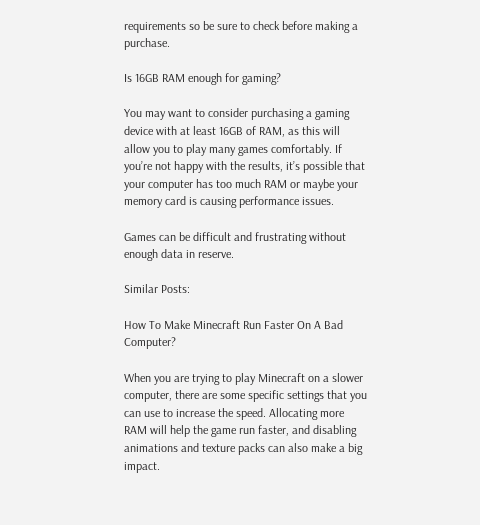requirements so be sure to check before making a purchase.

Is 16GB RAM enough for gaming?

You may want to consider purchasing a gaming device with at least 16GB of RAM, as this will allow you to play many games comfortably. If you’re not happy with the results, it’s possible that your computer has too much RAM or maybe your memory card is causing performance issues.

Games can be difficult and frustrating without enough data in reserve.

Similar Posts:

How To Make Minecraft Run Faster On A Bad Computer?

When you are trying to play Minecraft on a slower computer, there are some specific settings that you can use to increase the speed. Allocating more RAM will help the game run faster, and disabling animations and texture packs can also make a big impact.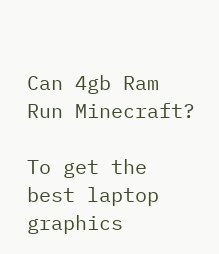Can 4gb Ram Run Minecraft?

To get the best laptop graphics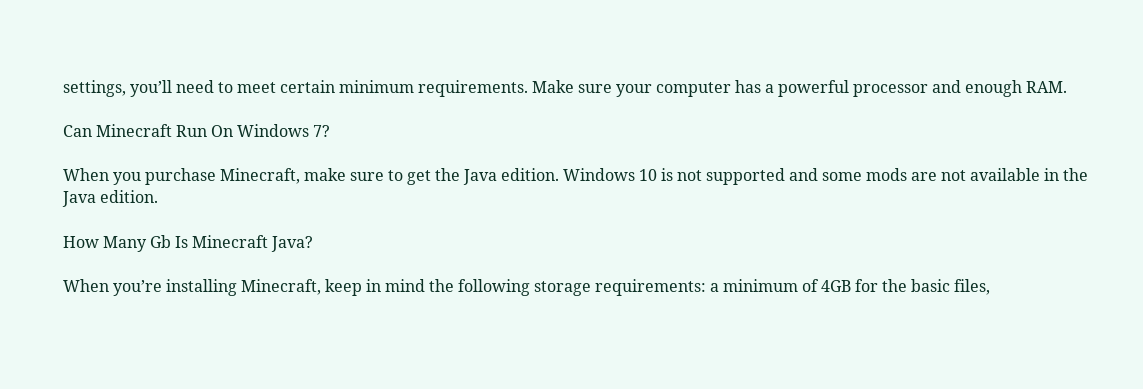settings, you’ll need to meet certain minimum requirements. Make sure your computer has a powerful processor and enough RAM.

Can Minecraft Run On Windows 7?

When you purchase Minecraft, make sure to get the Java edition. Windows 10 is not supported and some mods are not available in the Java edition.

How Many Gb Is Minecraft Java?

When you’re installing Minecraft, keep in mind the following storage requirements: a minimum of 4GB for the basic files,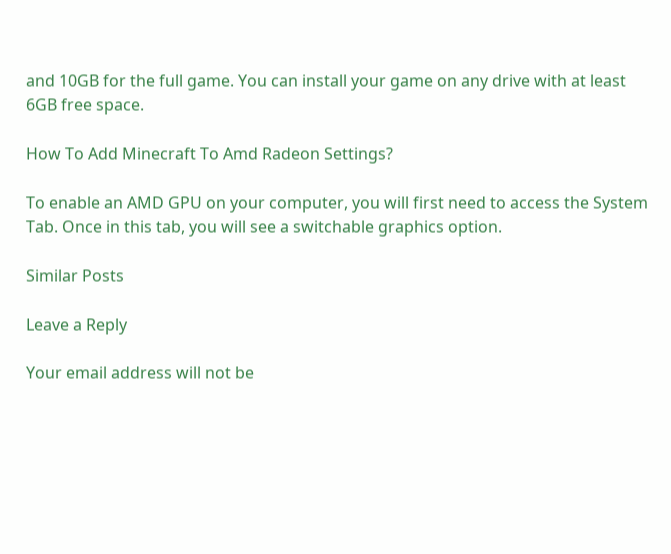and 10GB for the full game. You can install your game on any drive with at least 6GB free space.

How To Add Minecraft To Amd Radeon Settings?

To enable an AMD GPU on your computer, you will first need to access the System Tab. Once in this tab, you will see a switchable graphics option.

Similar Posts

Leave a Reply

Your email address will not be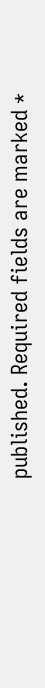published. Required fields are marked *